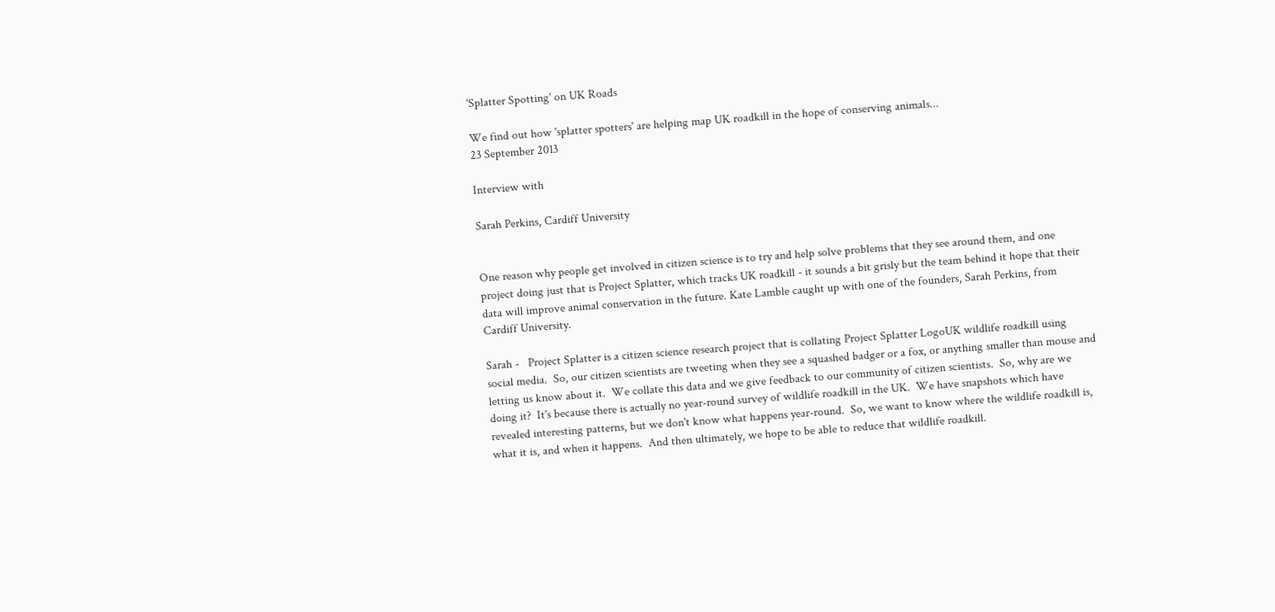'Splatter Spotting' on UK Roads

We find out how 'splatter spotters' are helping map UK roadkill in the hope of conserving animals...
23 September 2013

Interview with

Sarah Perkins, Cardiff University


One reason why people get involved in citizen science is to try and help solve problems that they see around them, and one project doing just that is Project Splatter, which tracks UK roadkill - it sounds a bit grisly but the team behind it hope that their data will improve animal conservation in the future. Kate Lamble caught up with one of the founders, Sarah Perkins, from Cardiff University.

Sarah -   Project Splatter is a citizen science research project that is collating Project Splatter LogoUK wildlife roadkill using social media.  So, our citizen scientists are tweeting when they see a squashed badger or a fox, or anything smaller than mouse and letting us know about it.  We collate this data and we give feedback to our community of citizen scientists.  So, why are we doing it?  It's because there is actually no year-round survey of wildlife roadkill in the UK.  We have snapshots which have revealed interesting patterns, but we don't know what happens year-round.  So, we want to know where the wildlife roadkill is, what it is, and when it happens.  And then ultimately, we hope to be able to reduce that wildlife roadkill.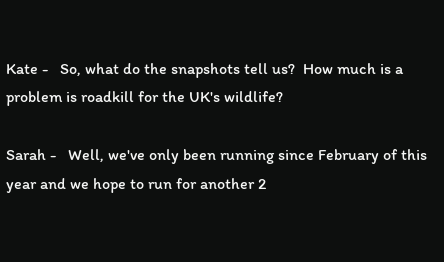Kate -   So, what do the snapshots tell us?  How much is a problem is roadkill for the UK's wildlife?

Sarah -   Well, we've only been running since February of this year and we hope to run for another 2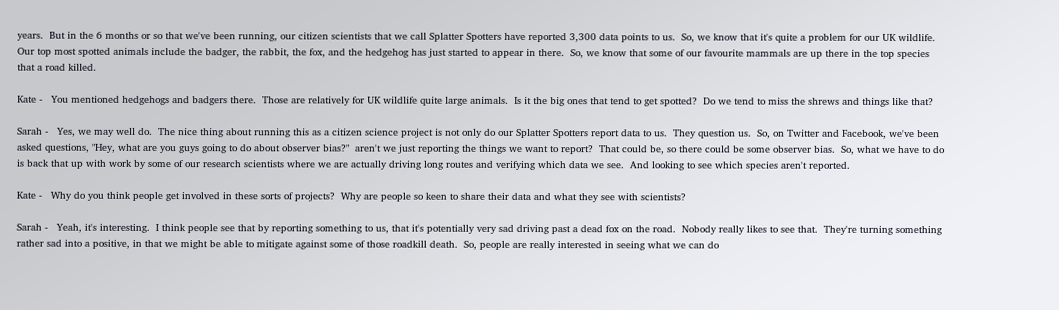years.  But in the 6 months or so that we've been running, our citizen scientists that we call Splatter Spotters have reported 3,300 data points to us.  So, we know that it's quite a problem for our UK wildlife.  Our top most spotted animals include the badger, the rabbit, the fox, and the hedgehog has just started to appear in there.  So, we know that some of our favourite mammals are up there in the top species that a road killed.

Kate -   You mentioned hedgehogs and badgers there.  Those are relatively for UK wildlife quite large animals.  Is it the big ones that tend to get spotted?  Do we tend to miss the shrews and things like that?

Sarah -   Yes, we may well do.  The nice thing about running this as a citizen science project is not only do our Splatter Spotters report data to us.  They question us.  So, on Twitter and Facebook, we've been asked questions, "Hey, what are you guys going to do about observer bias?"  aren't we just reporting the things we want to report?  That could be, so there could be some observer bias.  So, what we have to do is back that up with work by some of our research scientists where we are actually driving long routes and verifying which data we see.  And looking to see which species aren't reported.

Kate -   Why do you think people get involved in these sorts of projects?  Why are people so keen to share their data and what they see with scientists?

Sarah -   Yeah, it's interesting.  I think people see that by reporting something to us, that it's potentially very sad driving past a dead fox on the road.  Nobody really likes to see that.  They're turning something rather sad into a positive, in that we might be able to mitigate against some of those roadkill death.  So, people are really interested in seeing what we can do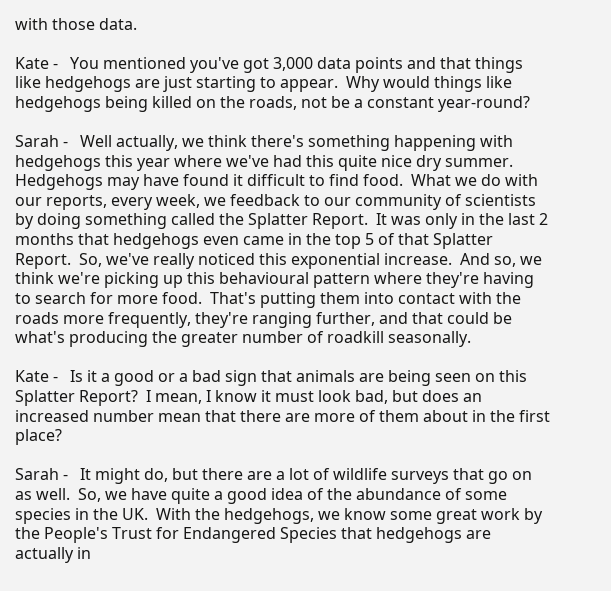with those data.

Kate -   You mentioned you've got 3,000 data points and that things like hedgehogs are just starting to appear.  Why would things like hedgehogs being killed on the roads, not be a constant year-round?

Sarah -   Well actually, we think there's something happening with hedgehogs this year where we've had this quite nice dry summer.  Hedgehogs may have found it difficult to find food.  What we do with our reports, every week, we feedback to our community of scientists by doing something called the Splatter Report.  It was only in the last 2 months that hedgehogs even came in the top 5 of that Splatter Report.  So, we've really noticed this exponential increase.  And so, we think we're picking up this behavioural pattern where they're having to search for more food.  That's putting them into contact with the roads more frequently, they're ranging further, and that could be what's producing the greater number of roadkill seasonally.

Kate -   Is it a good or a bad sign that animals are being seen on this Splatter Report?  I mean, I know it must look bad, but does an increased number mean that there are more of them about in the first place?

Sarah -   It might do, but there are a lot of wildlife surveys that go on as well.  So, we have quite a good idea of the abundance of some species in the UK.  With the hedgehogs, we know some great work by the People's Trust for Endangered Species that hedgehogs are actually in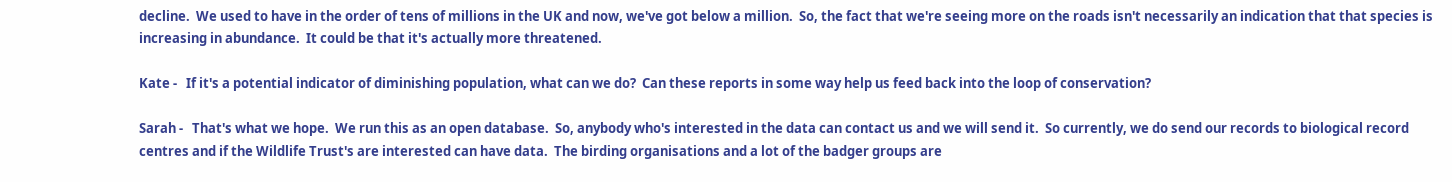decline.  We used to have in the order of tens of millions in the UK and now, we've got below a million.  So, the fact that we're seeing more on the roads isn't necessarily an indication that that species is increasing in abundance.  It could be that it's actually more threatened.

Kate -   If it's a potential indicator of diminishing population, what can we do?  Can these reports in some way help us feed back into the loop of conservation?

Sarah -   That's what we hope.  We run this as an open database.  So, anybody who's interested in the data can contact us and we will send it.  So currently, we do send our records to biological record centres and if the Wildlife Trust's are interested can have data.  The birding organisations and a lot of the badger groups are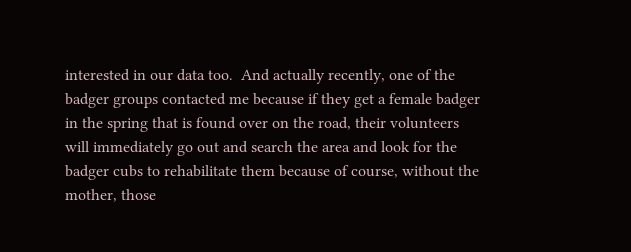interested in our data too.  And actually recently, one of the badger groups contacted me because if they get a female badger in the spring that is found over on the road, their volunteers will immediately go out and search the area and look for the badger cubs to rehabilitate them because of course, without the mother, those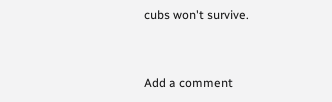cubs won't survive.


Add a comment